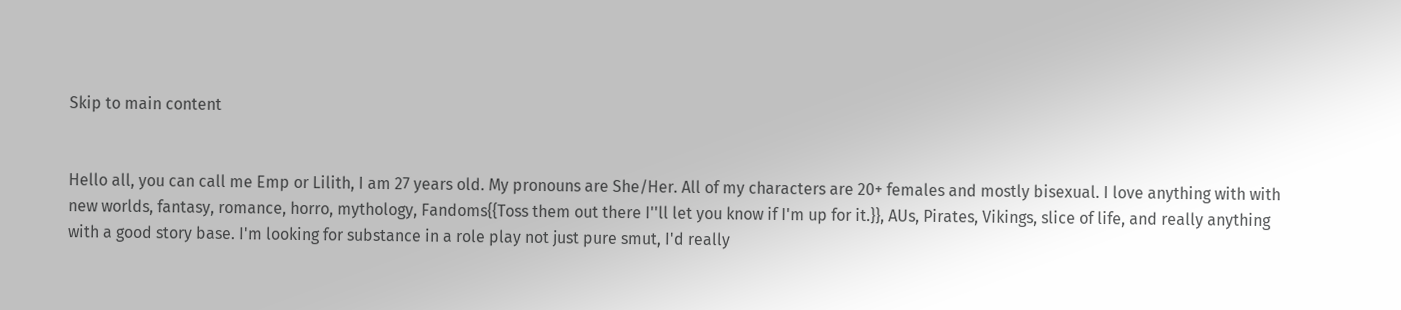Skip to main content


Hello all, you can call me Emp or Lilith, I am 27 years old. My pronouns are She/Her. All of my characters are 20+ females and mostly bisexual. I love anything with with new worlds, fantasy, romance, horro, mythology, Fandoms{{Toss them out there I''ll let you know if I'm up for it.}}, AUs, Pirates, Vikings, slice of life, and really anything with a good story base. I'm looking for substance in a role play not just pure smut, I'd really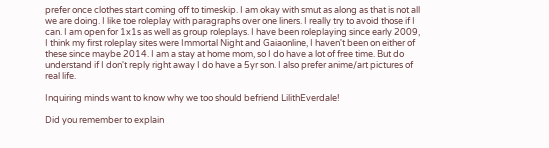prefer once clothes start coming off to timeskip. I am okay with smut as along as that is not all we are doing. I like toe roleplay with paragraphs over one liners. I really try to avoid those if I can. I am open for 1x1s as well as group roleplays. I have been roleplaying since early 2009, I think my first roleplay sites were Immortal Night and Gaiaonline, I haven't been on either of these since maybe 2014. I am a stay at home mom, so I do have a lot of free time. But do understand if I don't reply right away I do have a 5yr son. I also prefer anime/art pictures of real life.

Inquiring minds want to know why we too should befriend LilithEverdale!

Did you remember to explain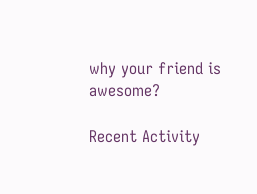why your friend is awesome?

Recent Activity